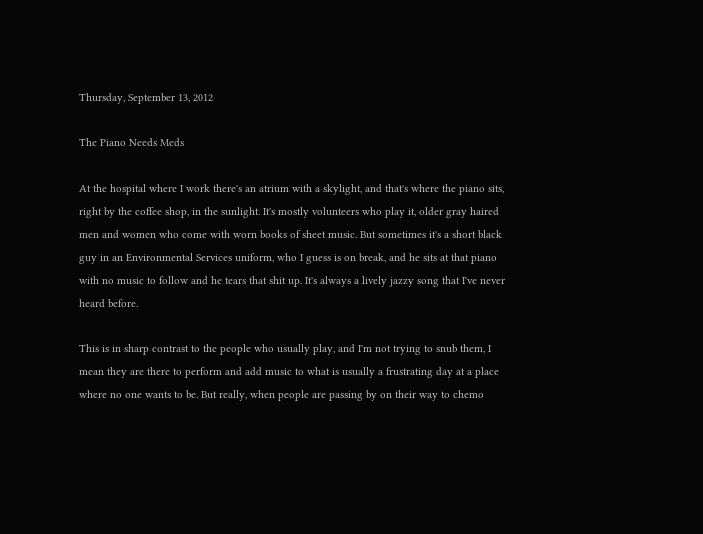Thursday, September 13, 2012

The Piano Needs Meds

At the hospital where I work there's an atrium with a skylight, and that's where the piano sits, right by the coffee shop, in the sunlight. It's mostly volunteers who play it, older gray haired men and women who come with worn books of sheet music. But sometimes it's a short black guy in an Environmental Services uniform, who I guess is on break, and he sits at that piano with no music to follow and he tears that shit up. It's always a lively jazzy song that I've never heard before.

This is in sharp contrast to the people who usually play, and I'm not trying to snub them, I mean they are there to perform and add music to what is usually a frustrating day at a place where no one wants to be. But really, when people are passing by on their way to chemo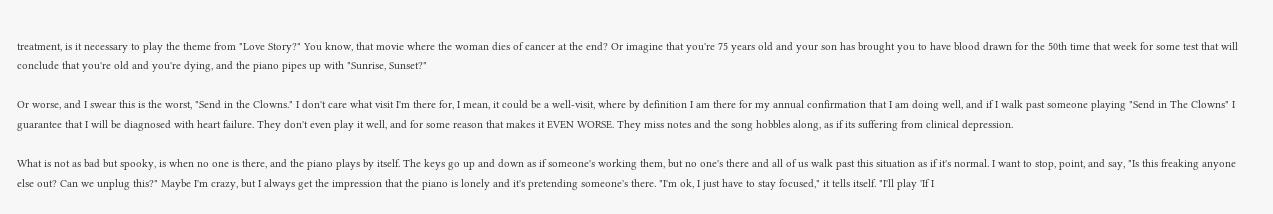treatment, is it necessary to play the theme from "Love Story?" You know, that movie where the woman dies of cancer at the end? Or imagine that you're 75 years old and your son has brought you to have blood drawn for the 50th time that week for some test that will conclude that you're old and you're dying, and the piano pipes up with "Sunrise, Sunset?"

Or worse, and I swear this is the worst, "Send in the Clowns." I don't care what visit I'm there for, I mean, it could be a well-visit, where by definition I am there for my annual confirmation that I am doing well, and if I walk past someone playing "Send in The Clowns" I guarantee that I will be diagnosed with heart failure. They don't even play it well, and for some reason that makes it EVEN WORSE. They miss notes and the song hobbles along, as if its suffering from clinical depression.

What is not as bad but spooky, is when no one is there, and the piano plays by itself. The keys go up and down as if someone's working them, but no one's there and all of us walk past this situation as if it's normal. I want to stop, point, and say, "Is this freaking anyone else out? Can we unplug this?" Maybe I'm crazy, but I always get the impression that the piano is lonely and it's pretending someone's there. "I'm ok, I just have to stay focused," it tells itself. "I'll play 'If I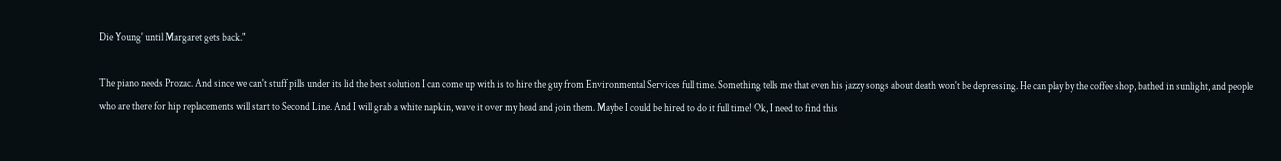Die Young' until Margaret gets back."

The piano needs Prozac. And since we can't stuff pills under its lid the best solution I can come up with is to hire the guy from Environmental Services full time. Something tells me that even his jazzy songs about death won't be depressing. He can play by the coffee shop, bathed in sunlight, and people who are there for hip replacements will start to Second Line. And I will grab a white napkin, wave it over my head and join them. Maybe I could be hired to do it full time! Ok, I need to find this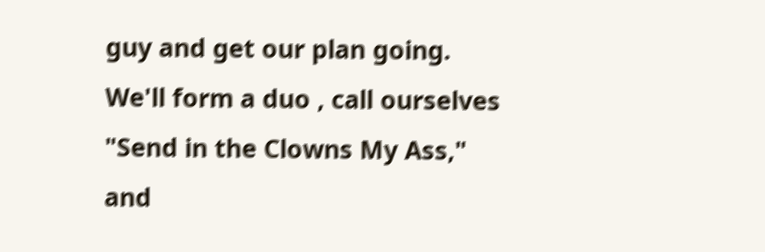guy and get our plan going. We'll form a duo , call ourselves "Send in the Clowns My Ass," and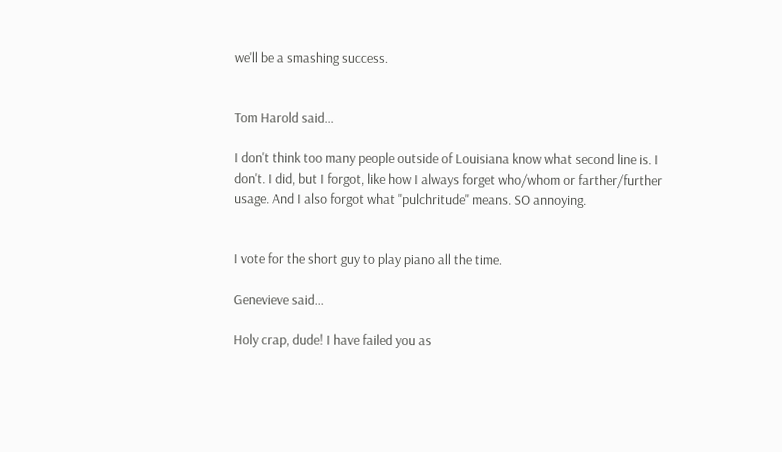we'll be a smashing success.


Tom Harold said...

I don't think too many people outside of Louisiana know what second line is. I don't. I did, but I forgot, like how I always forget who/whom or farther/further usage. And I also forgot what "pulchritude" means. SO annoying.


I vote for the short guy to play piano all the time.

Genevieve said...

Holy crap, dude! I have failed you as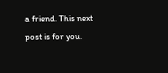a friend. This next post is for you.